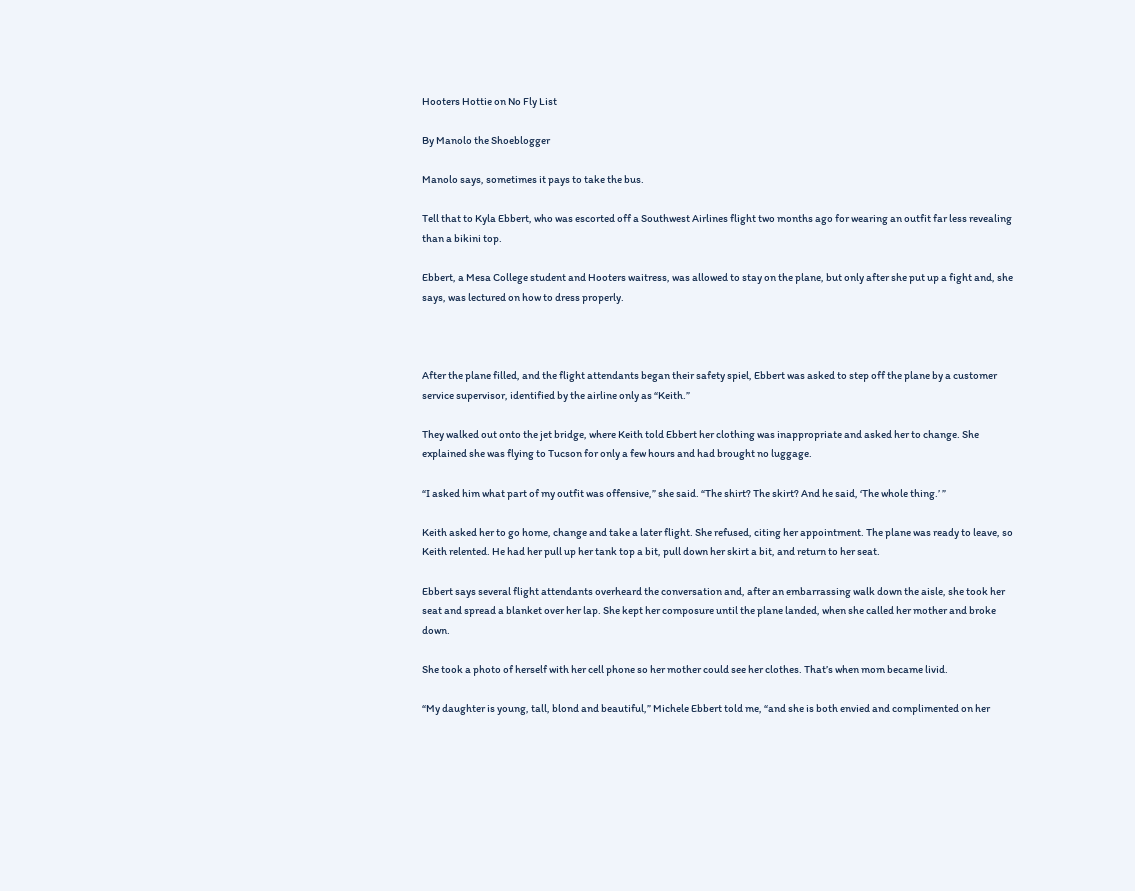Hooters Hottie on No Fly List

By Manolo the Shoeblogger

Manolo says, sometimes it pays to take the bus.

Tell that to Kyla Ebbert, who was escorted off a Southwest Airlines flight two months ago for wearing an outfit far less revealing than a bikini top.

Ebbert, a Mesa College student and Hooters waitress, was allowed to stay on the plane, but only after she put up a fight and, she says, was lectured on how to dress properly.



After the plane filled, and the flight attendants began their safety spiel, Ebbert was asked to step off the plane by a customer service supervisor, identified by the airline only as “Keith.”

They walked out onto the jet bridge, where Keith told Ebbert her clothing was inappropriate and asked her to change. She explained she was flying to Tucson for only a few hours and had brought no luggage.

“I asked him what part of my outfit was offensive,” she said. “The shirt? The skirt? And he said, ‘The whole thing.’ ”

Keith asked her to go home, change and take a later flight. She refused, citing her appointment. The plane was ready to leave, so Keith relented. He had her pull up her tank top a bit, pull down her skirt a bit, and return to her seat.

Ebbert says several flight attendants overheard the conversation and, after an embarrassing walk down the aisle, she took her seat and spread a blanket over her lap. She kept her composure until the plane landed, when she called her mother and broke down.

She took a photo of herself with her cell phone so her mother could see her clothes. That’s when mom became livid.

“My daughter is young, tall, blond and beautiful,” Michele Ebbert told me, “and she is both envied and complimented on her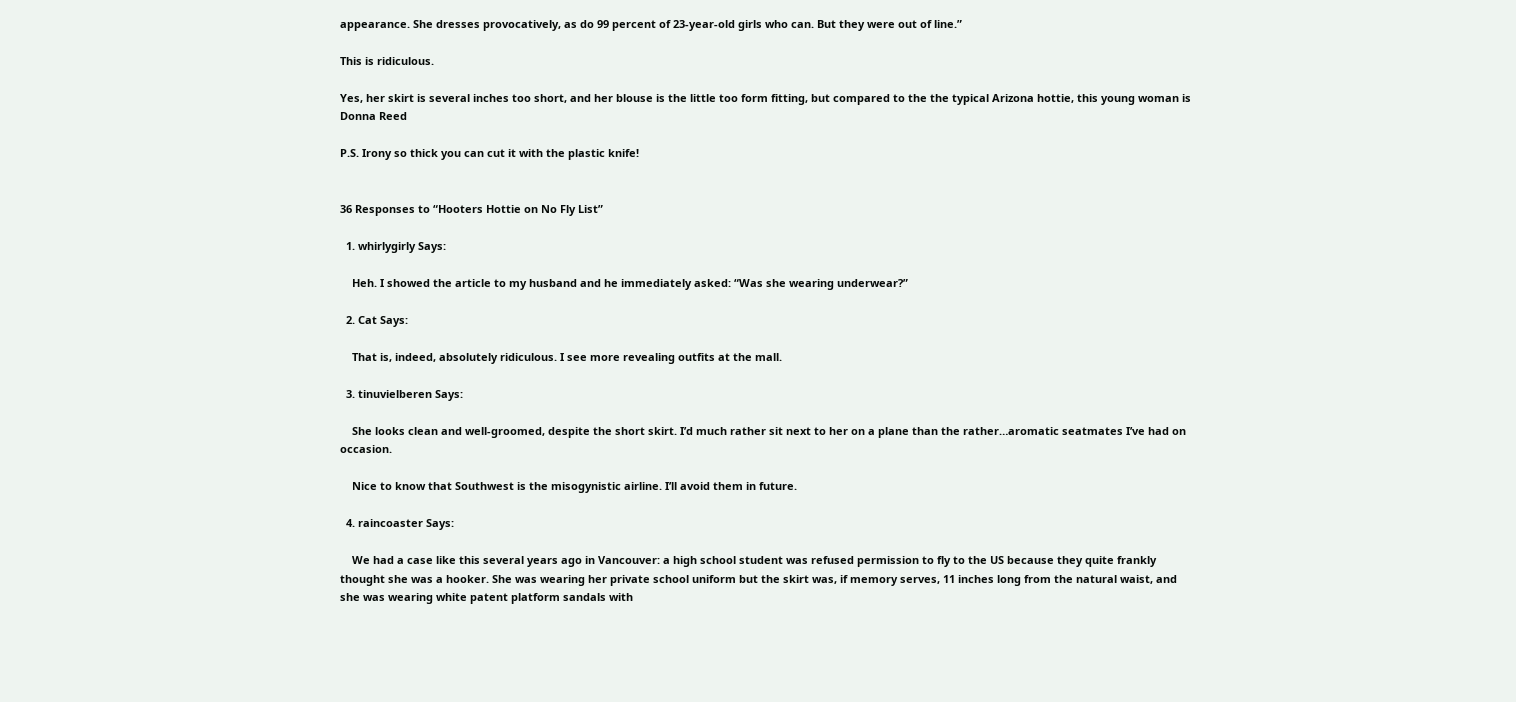appearance. She dresses provocatively, as do 99 percent of 23-year-old girls who can. But they were out of line.”

This is ridiculous.

Yes, her skirt is several inches too short, and her blouse is the little too form fitting, but compared to the the typical Arizona hottie, this young woman is Donna Reed

P.S. Irony so thick you can cut it with the plastic knife!


36 Responses to “Hooters Hottie on No Fly List”

  1. whirlygirly Says:

    Heh. I showed the article to my husband and he immediately asked: “Was she wearing underwear?”

  2. Cat Says:

    That is, indeed, absolutely ridiculous. I see more revealing outfits at the mall.

  3. tinuvielberen Says:

    She looks clean and well-groomed, despite the short skirt. I’d much rather sit next to her on a plane than the rather…aromatic seatmates I’ve had on occasion.

    Nice to know that Southwest is the misogynistic airline. I’ll avoid them in future.

  4. raincoaster Says:

    We had a case like this several years ago in Vancouver: a high school student was refused permission to fly to the US because they quite frankly thought she was a hooker. She was wearing her private school uniform but the skirt was, if memory serves, 11 inches long from the natural waist, and she was wearing white patent platform sandals with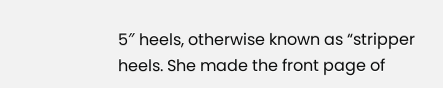5″ heels, otherwise known as “stripper heels. She made the front page of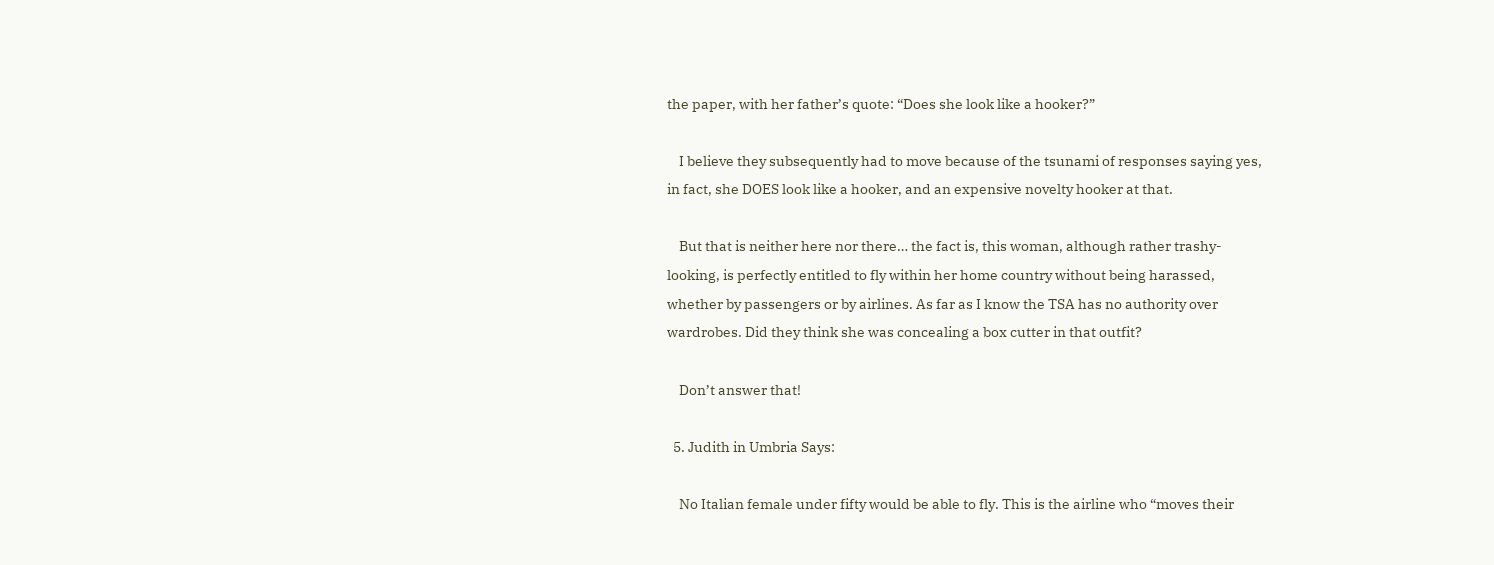the paper, with her father’s quote: “Does she look like a hooker?”

    I believe they subsequently had to move because of the tsunami of responses saying yes, in fact, she DOES look like a hooker, and an expensive novelty hooker at that.

    But that is neither here nor there… the fact is, this woman, although rather trashy-looking, is perfectly entitled to fly within her home country without being harassed, whether by passengers or by airlines. As far as I know the TSA has no authority over wardrobes. Did they think she was concealing a box cutter in that outfit?

    Don’t answer that!

  5. Judith in Umbria Says:

    No Italian female under fifty would be able to fly. This is the airline who “moves their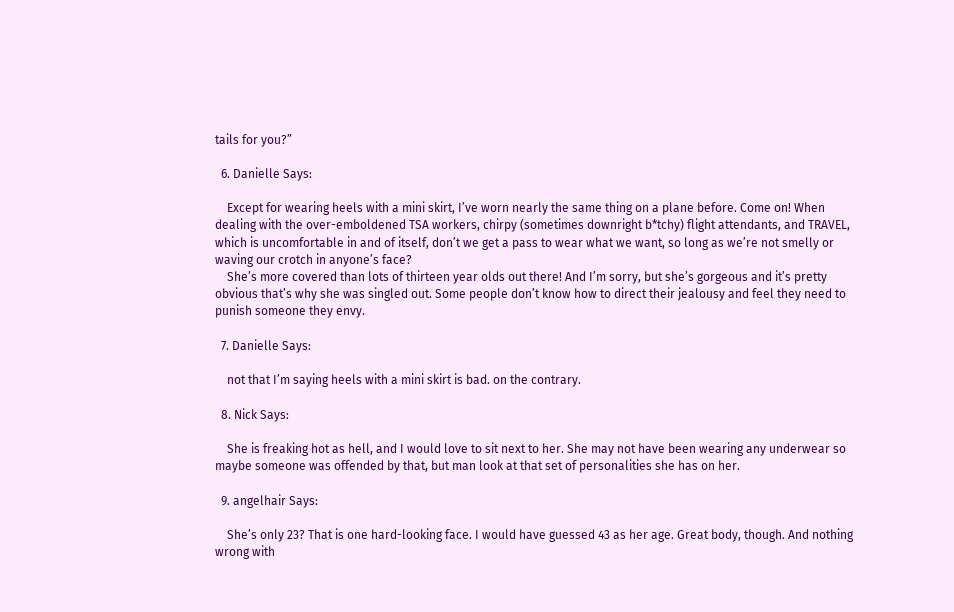tails for you?”

  6. Danielle Says:

    Except for wearing heels with a mini skirt, I’ve worn nearly the same thing on a plane before. Come on! When dealing with the over-emboldened TSA workers, chirpy (sometimes downright b*tchy) flight attendants, and TRAVEL, which is uncomfortable in and of itself, don’t we get a pass to wear what we want, so long as we’re not smelly or waving our crotch in anyone’s face?
    She’s more covered than lots of thirteen year olds out there! And I’m sorry, but she’s gorgeous and it’s pretty obvious that’s why she was singled out. Some people don’t know how to direct their jealousy and feel they need to punish someone they envy.

  7. Danielle Says:

    not that I’m saying heels with a mini skirt is bad. on the contrary.

  8. Nick Says:

    She is freaking hot as hell, and I would love to sit next to her. She may not have been wearing any underwear so maybe someone was offended by that, but man look at that set of personalities she has on her.

  9. angelhair Says:

    She’s only 23? That is one hard-looking face. I would have guessed 43 as her age. Great body, though. And nothing wrong with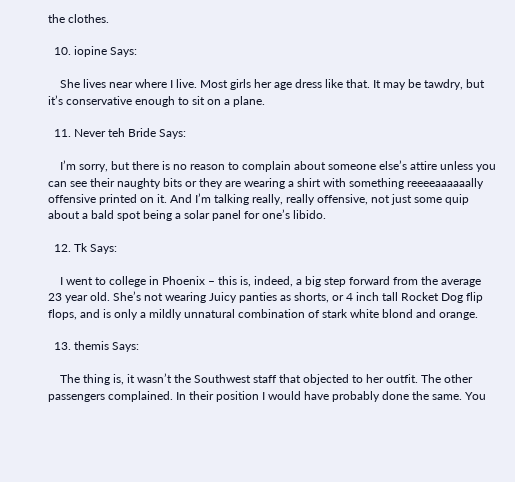the clothes.

  10. iopine Says:

    She lives near where I live. Most girls her age dress like that. It may be tawdry, but it’s conservative enough to sit on a plane.

  11. Never teh Bride Says:

    I’m sorry, but there is no reason to complain about someone else’s attire unless you can see their naughty bits or they are wearing a shirt with something reeeeaaaaaally offensive printed on it. And I’m talking really, really offensive, not just some quip about a bald spot being a solar panel for one’s libido.

  12. Tk Says:

    I went to college in Phoenix – this is, indeed, a big step forward from the average 23 year old. She’s not wearing Juicy panties as shorts, or 4 inch tall Rocket Dog flip flops, and is only a mildly unnatural combination of stark white blond and orange.

  13. themis Says:

    The thing is, it wasn’t the Southwest staff that objected to her outfit. The other passengers complained. In their position I would have probably done the same. You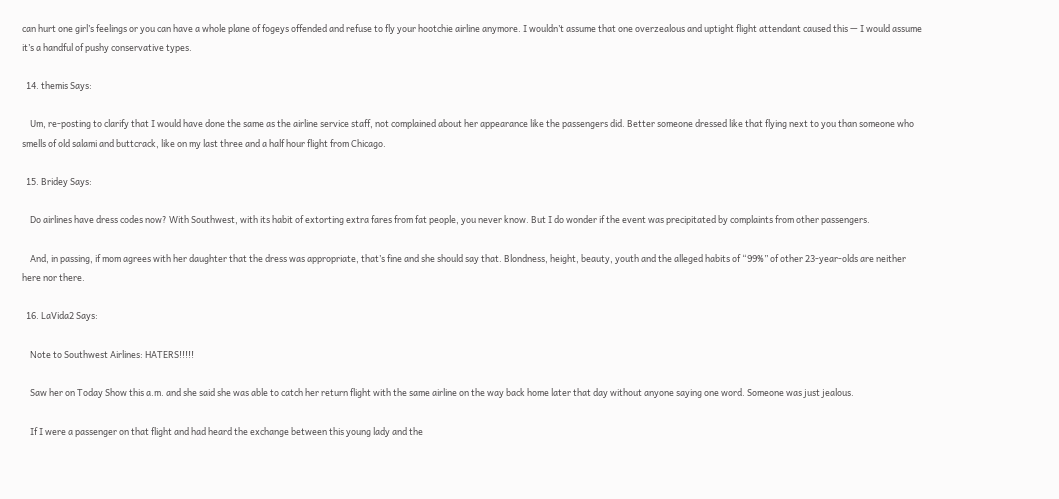can hurt one girl’s feelings or you can have a whole plane of fogeys offended and refuse to fly your hootchie airline anymore. I wouldn’t assume that one overzealous and uptight flight attendant caused this — I would assume it’s a handful of pushy conservative types.

  14. themis Says:

    Um, re-posting to clarify that I would have done the same as the airline service staff, not complained about her appearance like the passengers did. Better someone dressed like that flying next to you than someone who smells of old salami and buttcrack, like on my last three and a half hour flight from Chicago.

  15. Bridey Says:

    Do airlines have dress codes now? With Southwest, with its habit of extorting extra fares from fat people, you never know. But I do wonder if the event was precipitated by complaints from other passengers.

    And, in passing, if mom agrees with her daughter that the dress was appropriate, that’s fine and she should say that. Blondness, height, beauty, youth and the alleged habits of “99%” of other 23-year-olds are neither here nor there.

  16. LaVida2 Says:

    Note to Southwest Airlines: HATERS!!!!!

    Saw her on Today Show this a.m. and she said she was able to catch her return flight with the same airline on the way back home later that day without anyone saying one word. Someone was just jealous.

    If I were a passenger on that flight and had heard the exchange between this young lady and the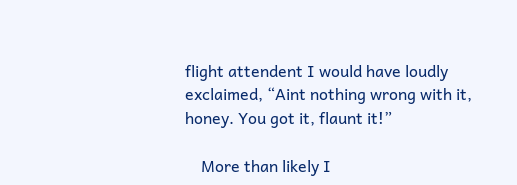flight attendent I would have loudly exclaimed, “Aint nothing wrong with it, honey. You got it, flaunt it!”

    More than likely I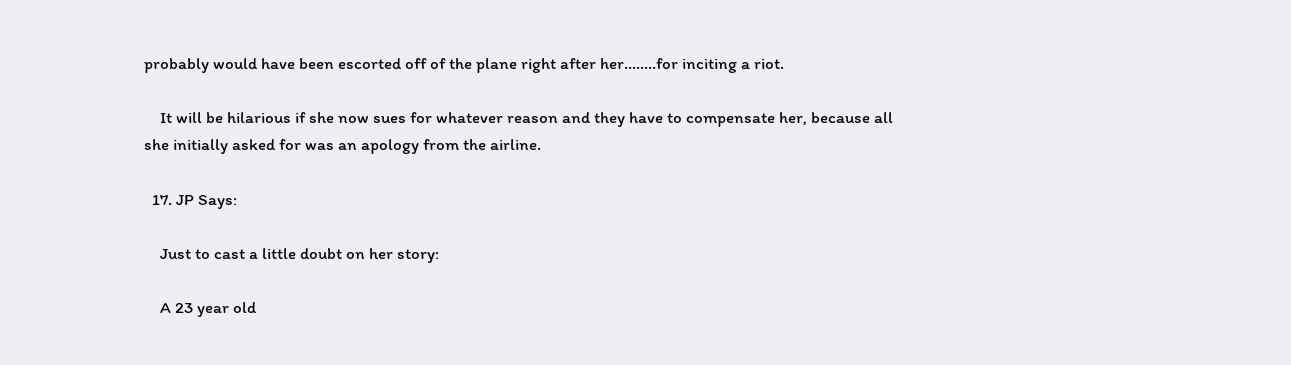probably would have been escorted off of the plane right after her……..for inciting a riot.

    It will be hilarious if she now sues for whatever reason and they have to compensate her, because all she initially asked for was an apology from the airline.

  17. JP Says:

    Just to cast a little doubt on her story:

    A 23 year old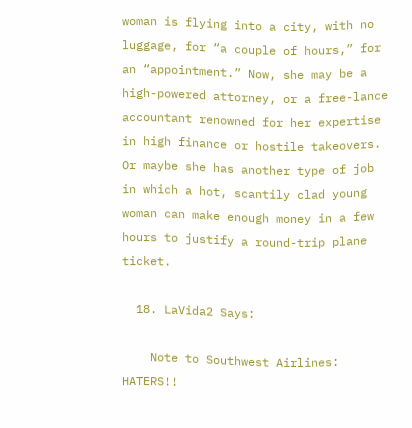woman is flying into a city, with no luggage, for “a couple of hours,” for an “appointment.” Now, she may be a high-powered attorney, or a free-lance accountant renowned for her expertise in high finance or hostile takeovers. Or maybe she has another type of job in which a hot, scantily clad young woman can make enough money in a few hours to justify a round-trip plane ticket.

  18. LaVida2 Says:

    Note to Southwest Airlines: HATERS!!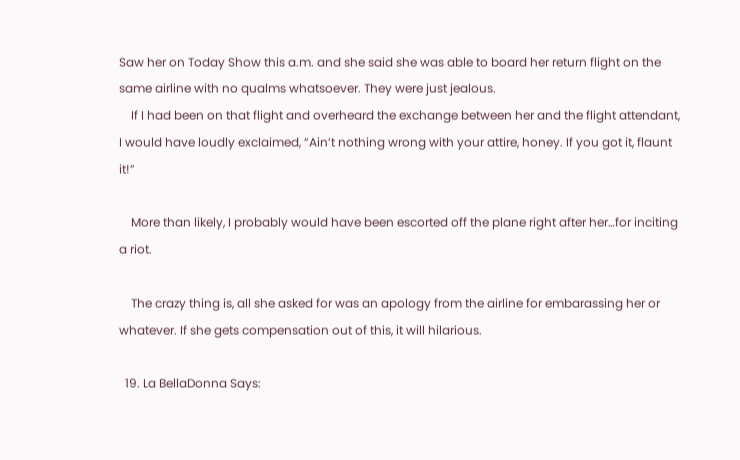Saw her on Today Show this a.m. and she said she was able to board her return flight on the same airline with no qualms whatsoever. They were just jealous.
    If I had been on that flight and overheard the exchange between her and the flight attendant, I would have loudly exclaimed, “Ain’t nothing wrong with your attire, honey. If you got it, flaunt it!”

    More than likely, I probably would have been escorted off the plane right after her…for inciting a riot.

    The crazy thing is, all she asked for was an apology from the airline for embarassing her or whatever. If she gets compensation out of this, it will hilarious.

  19. La BellaDonna Says: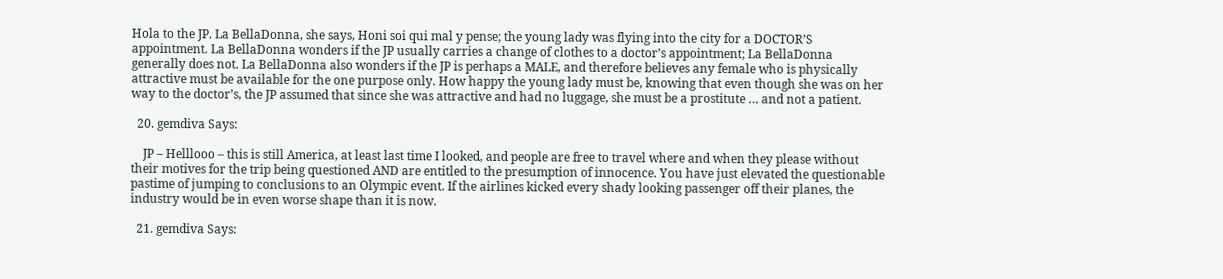Hola to the JP. La BellaDonna, she says, Honi soi qui mal y pense; the young lady was flying into the city for a DOCTOR’S appointment. La BellaDonna wonders if the JP usually carries a change of clothes to a doctor’s appointment; La BellaDonna generally does not. La BellaDonna also wonders if the JP is perhaps a MALE, and therefore believes any female who is physically attractive must be available for the one purpose only. How happy the young lady must be, knowing that even though she was on her way to the doctor’s, the JP assumed that since she was attractive and had no luggage, she must be a prostitute … and not a patient.

  20. gemdiva Says:

    JP – Helllooo – this is still America, at least last time I looked, and people are free to travel where and when they please without their motives for the trip being questioned AND are entitled to the presumption of innocence. You have just elevated the questionable pastime of jumping to conclusions to an Olympic event. If the airlines kicked every shady looking passenger off their planes, the industry would be in even worse shape than it is now.

  21. gemdiva Says: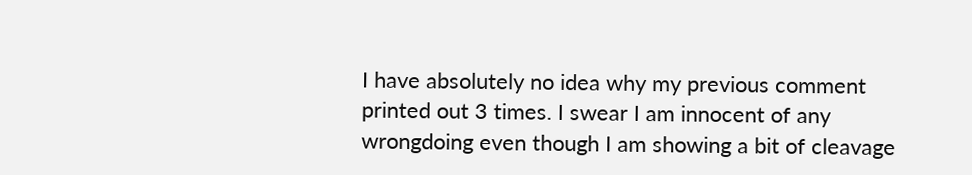I have absolutely no idea why my previous comment printed out 3 times. I swear I am innocent of any wrongdoing even though I am showing a bit of cleavage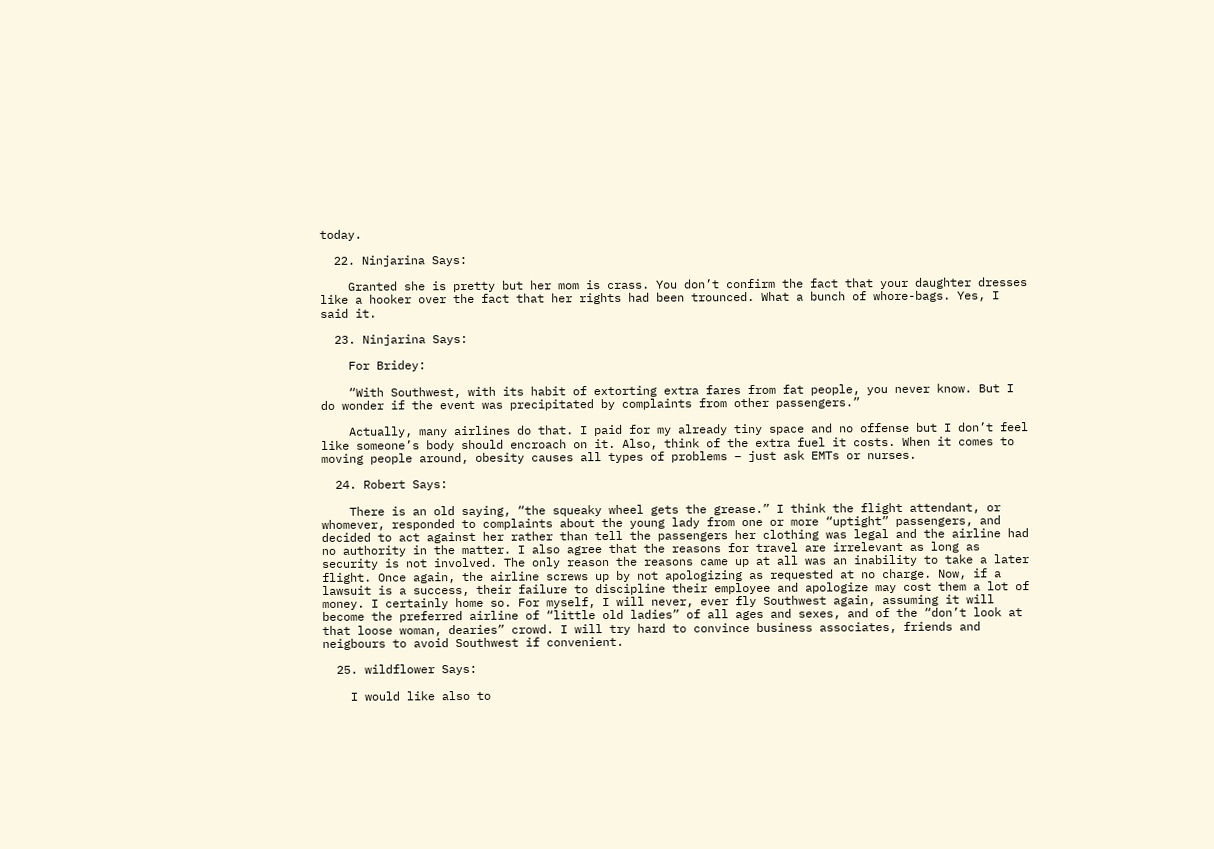today.

  22. Ninjarina Says:

    Granted she is pretty but her mom is crass. You don’t confirm the fact that your daughter dresses like a hooker over the fact that her rights had been trounced. What a bunch of whore-bags. Yes, I said it.

  23. Ninjarina Says:

    For Bridey:

    “With Southwest, with its habit of extorting extra fares from fat people, you never know. But I do wonder if the event was precipitated by complaints from other passengers.”

    Actually, many airlines do that. I paid for my already tiny space and no offense but I don’t feel like someone’s body should encroach on it. Also, think of the extra fuel it costs. When it comes to moving people around, obesity causes all types of problems – just ask EMTs or nurses.

  24. Robert Says:

    There is an old saying, “the squeaky wheel gets the grease.” I think the flight attendant, or whomever, responded to complaints about the young lady from one or more “uptight” passengers, and decided to act against her rather than tell the passengers her clothing was legal and the airline had no authority in the matter. I also agree that the reasons for travel are irrelevant as long as security is not involved. The only reason the reasons came up at all was an inability to take a later flight. Once again, the airline screws up by not apologizing as requested at no charge. Now, if a lawsuit is a success, their failure to discipline their employee and apologize may cost them a lot of money. I certainly home so. For myself, I will never, ever fly Southwest again, assuming it will become the preferred airline of “little old ladies” of all ages and sexes, and of the “don’t look at that loose woman, dearies” crowd. I will try hard to convince business associates, friends and neigbours to avoid Southwest if convenient.

  25. wildflower Says:

    I would like also to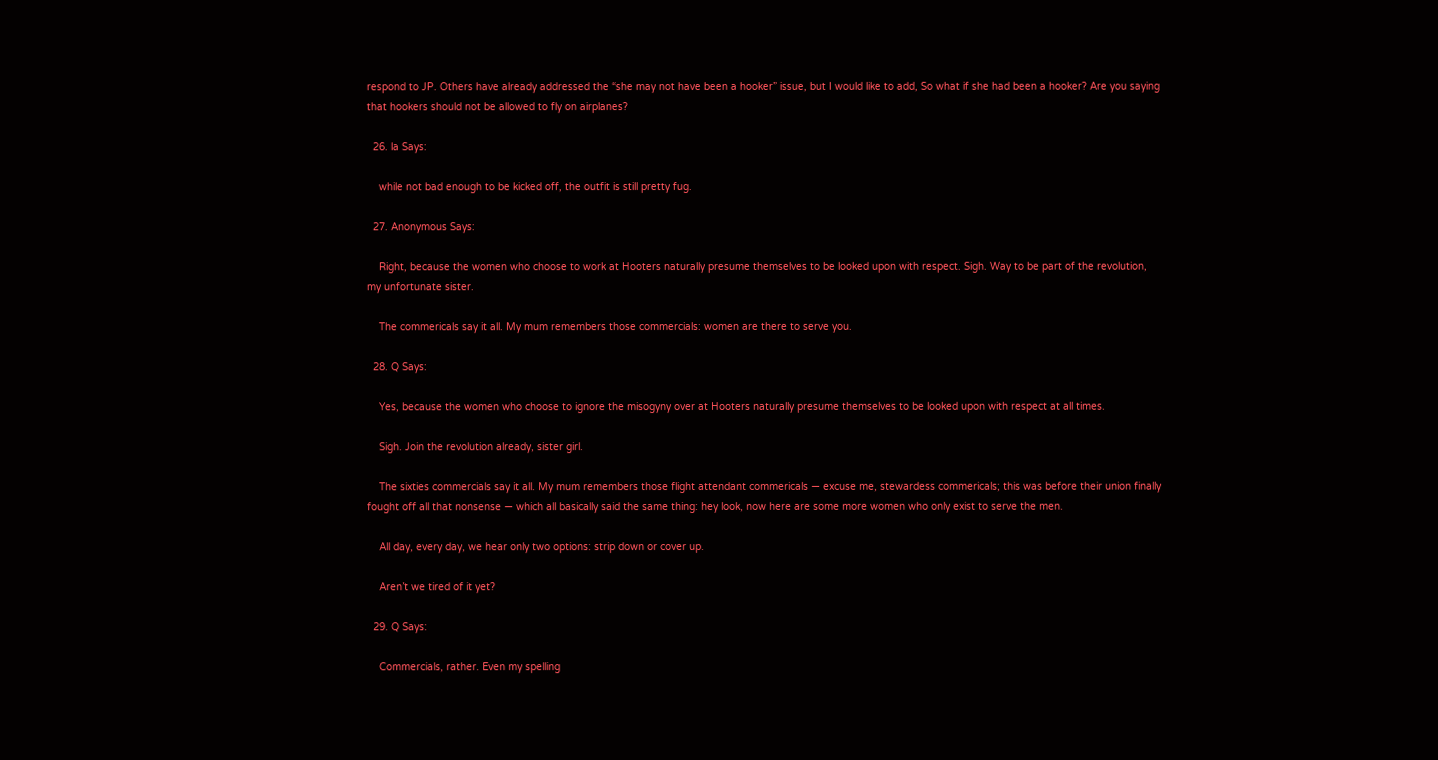respond to JP. Others have already addressed the “she may not have been a hooker” issue, but I would like to add, So what if she had been a hooker? Are you saying that hookers should not be allowed to fly on airplanes?

  26. la Says:

    while not bad enough to be kicked off, the outfit is still pretty fug.

  27. Anonymous Says:

    Right, because the women who choose to work at Hooters naturally presume themselves to be looked upon with respect. Sigh. Way to be part of the revolution, my unfortunate sister.

    The commericals say it all. My mum remembers those commercials: women are there to serve you.

  28. Q Says:

    Yes, because the women who choose to ignore the misogyny over at Hooters naturally presume themselves to be looked upon with respect at all times.

    Sigh. Join the revolution already, sister girl.

    The sixties commercials say it all. My mum remembers those flight attendant commericals — excuse me, stewardess commericals; this was before their union finally fought off all that nonsense — which all basically said the same thing: hey look, now here are some more women who only exist to serve the men.

    All day, every day, we hear only two options: strip down or cover up.

    Aren’t we tired of it yet?

  29. Q Says:

    Commercials, rather. Even my spelling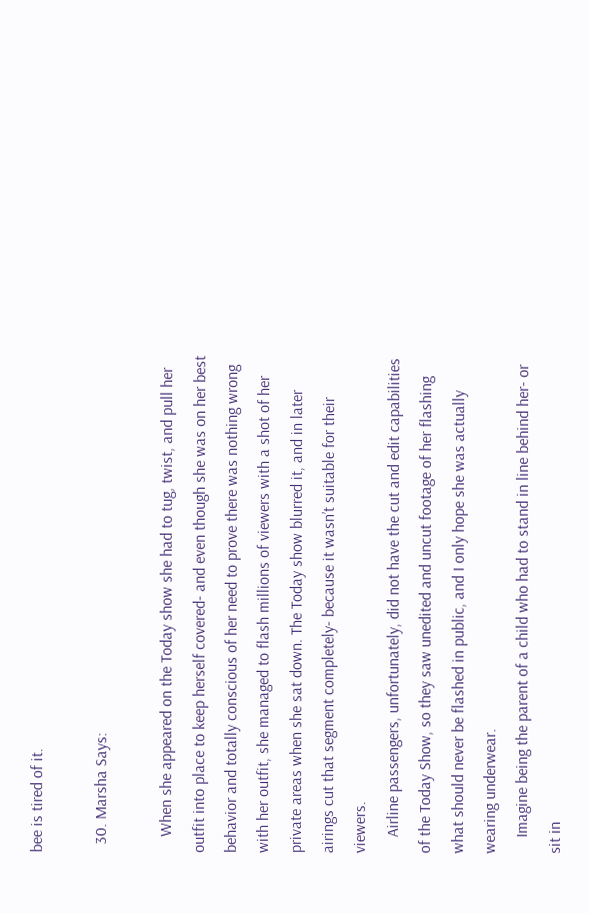bee is tired of it.

  30. Marsha Says:

    When she appeared on the Today show she had to tug, twist, and pull her outfit into place to keep herself covered- and even though she was on her best behavior and totally conscious of her need to prove there was nothing wrong with her outfit, she managed to flash millions of viewers with a shot of her private areas when she sat down. The Today show blurred it, and in later airings cut that segment completely- because it wasn’t suitable for their viewers.
    Airline passengers, unfortunately, did not have the cut and edit capabilities of the Today Show, so they saw unedited and uncut footage of her flashing what should never be flashed in public, and I only hope she was actually wearing underwear.
    Imagine being the parent of a child who had to stand in line behind her- or sit in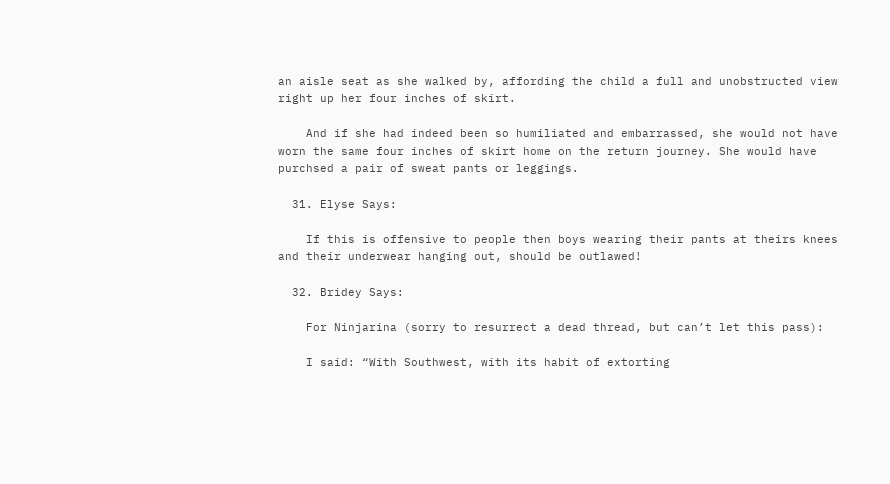an aisle seat as she walked by, affording the child a full and unobstructed view right up her four inches of skirt.

    And if she had indeed been so humiliated and embarrassed, she would not have worn the same four inches of skirt home on the return journey. She would have purchsed a pair of sweat pants or leggings.

  31. Elyse Says:

    If this is offensive to people then boys wearing their pants at theirs knees and their underwear hanging out, should be outlawed!

  32. Bridey Says:

    For Ninjarina (sorry to resurrect a dead thread, but can’t let this pass):

    I said: “With Southwest, with its habit of extorting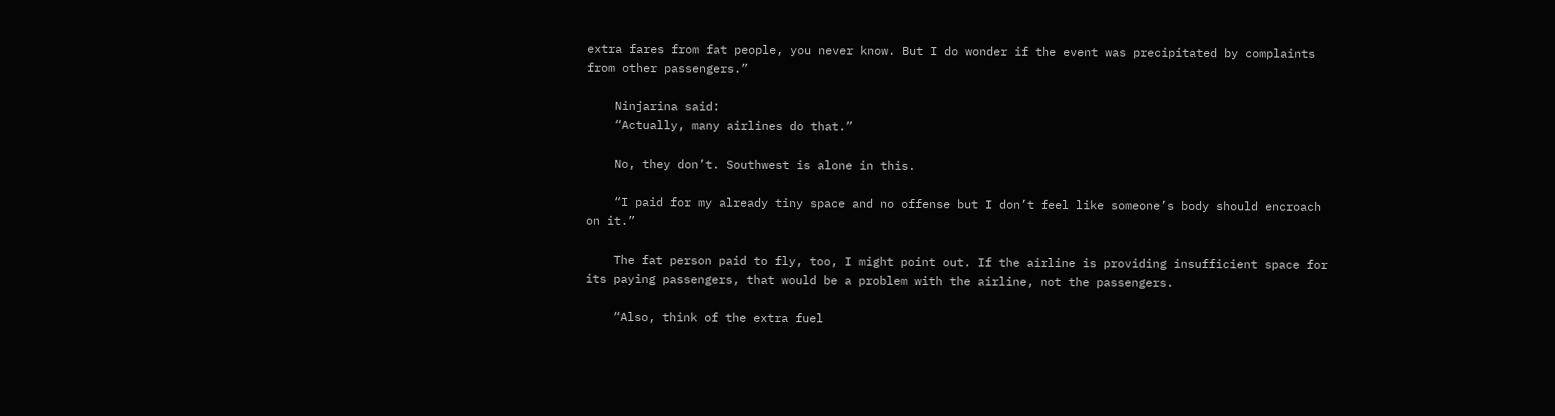extra fares from fat people, you never know. But I do wonder if the event was precipitated by complaints from other passengers.”

    Ninjarina said:
    “Actually, many airlines do that.”

    No, they don’t. Southwest is alone in this.

    “I paid for my already tiny space and no offense but I don’t feel like someone’s body should encroach on it.”

    The fat person paid to fly, too, I might point out. If the airline is providing insufficient space for its paying passengers, that would be a problem with the airline, not the passengers.

    “Also, think of the extra fuel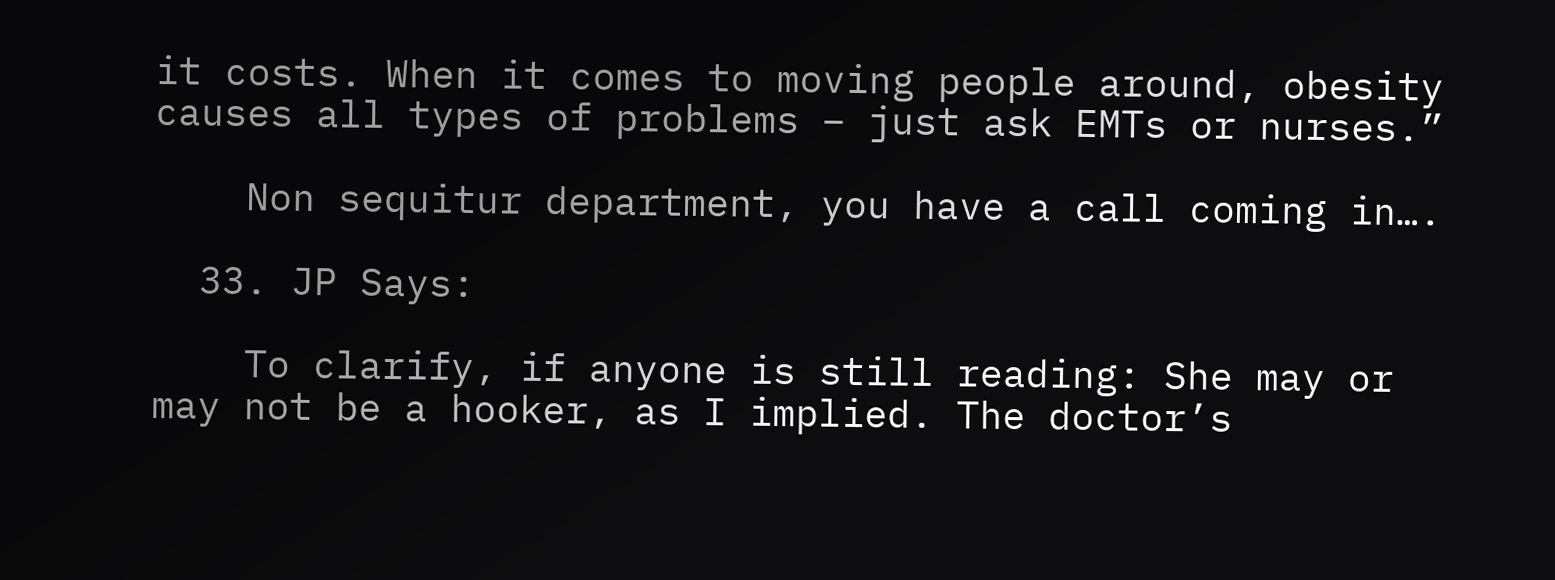it costs. When it comes to moving people around, obesity causes all types of problems – just ask EMTs or nurses.”

    Non sequitur department, you have a call coming in….

  33. JP Says:

    To clarify, if anyone is still reading: She may or may not be a hooker, as I implied. The doctor’s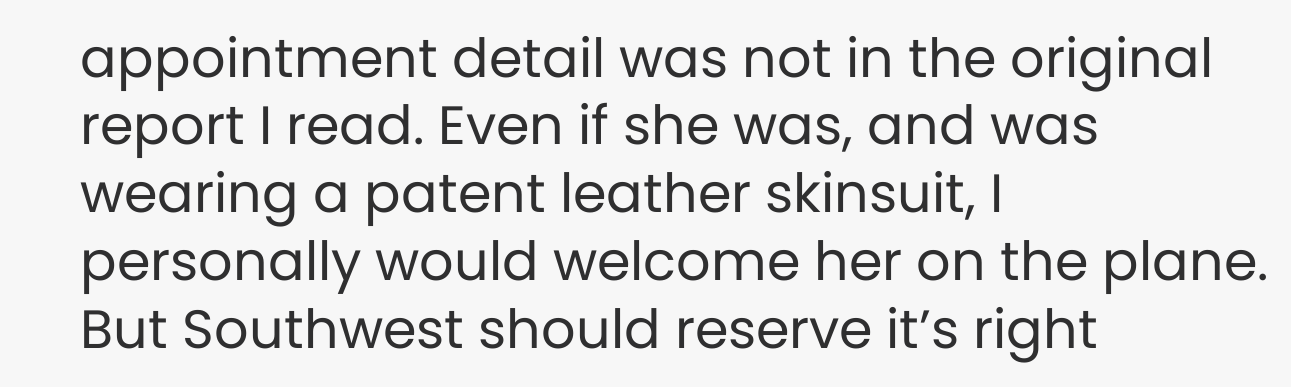appointment detail was not in the original report I read. Even if she was, and was wearing a patent leather skinsuit, I personally would welcome her on the plane. But Southwest should reserve it’s right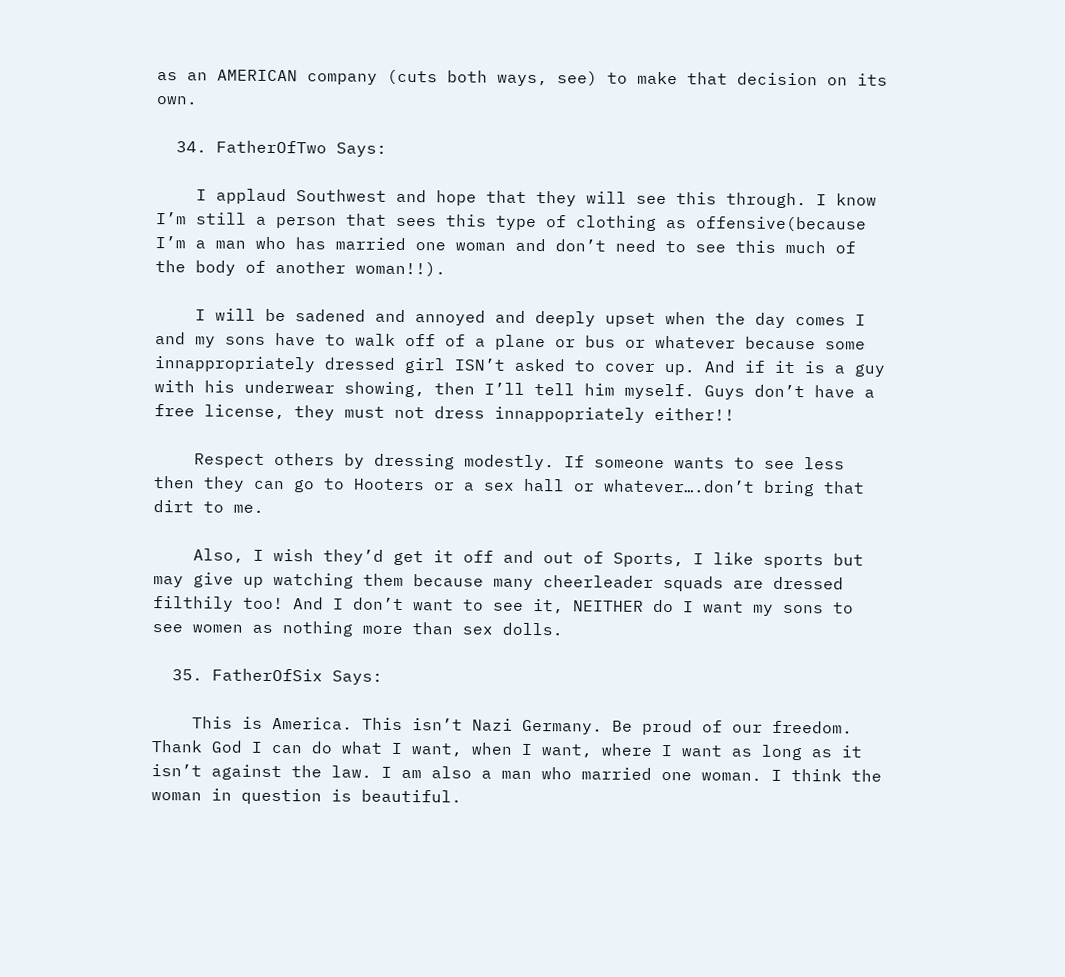as an AMERICAN company (cuts both ways, see) to make that decision on its own.

  34. FatherOfTwo Says:

    I applaud Southwest and hope that they will see this through. I know I’m still a person that sees this type of clothing as offensive(because I’m a man who has married one woman and don’t need to see this much of the body of another woman!!).

    I will be sadened and annoyed and deeply upset when the day comes I and my sons have to walk off of a plane or bus or whatever because some innappropriately dressed girl ISN’t asked to cover up. And if it is a guy with his underwear showing, then I’ll tell him myself. Guys don’t have a free license, they must not dress innappopriately either!!

    Respect others by dressing modestly. If someone wants to see less then they can go to Hooters or a sex hall or whatever….don’t bring that dirt to me.

    Also, I wish they’d get it off and out of Sports, I like sports but may give up watching them because many cheerleader squads are dressed filthily too! And I don’t want to see it, NEITHER do I want my sons to see women as nothing more than sex dolls.

  35. FatherOfSix Says:

    This is America. This isn’t Nazi Germany. Be proud of our freedom. Thank God I can do what I want, when I want, where I want as long as it isn’t against the law. I am also a man who married one woman. I think the woman in question is beautiful.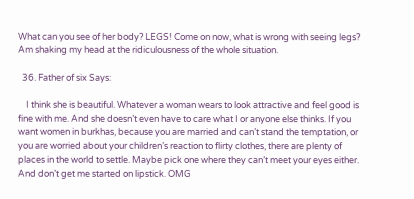What can you see of her body? LEGS! Come on now, what is wrong with seeing legs? Am shaking my head at the ridiculousness of the whole situation.

  36. Father of six Says:

    I think she is beautiful. Whatever a woman wears to look attractive and feel good is fine with me. And she doesn’t even have to care what I or anyone else thinks. If you want women in burkhas, because you are married and can’t stand the temptation, or you are worried about your children’s reaction to flirty clothes, there are plenty of places in the world to settle. Maybe pick one where they can’t meet your eyes either. And don’t get me started on lipstick. OMG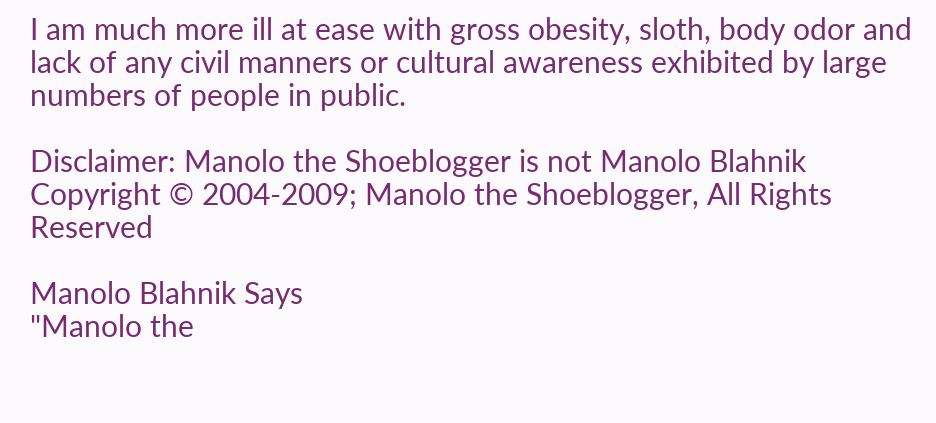I am much more ill at ease with gross obesity, sloth, body odor and lack of any civil manners or cultural awareness exhibited by large numbers of people in public.

Disclaimer: Manolo the Shoeblogger is not Manolo Blahnik
Copyright © 2004-2009; Manolo the Shoeblogger, All Rights Reserved

Manolo Blahnik Says
"Manolo the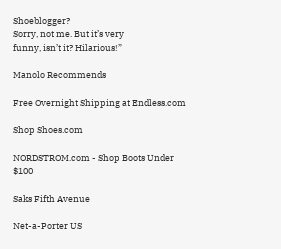Shoeblogger?
Sorry, not me. But it’s very
funny, isn’t it? Hilarious!”

Manolo Recommends

Free Overnight Shipping at Endless.com

Shop Shoes.com

NORDSTROM.com - Shop Boots Under $100

Saks Fifth Avenue

Net-a-Porter US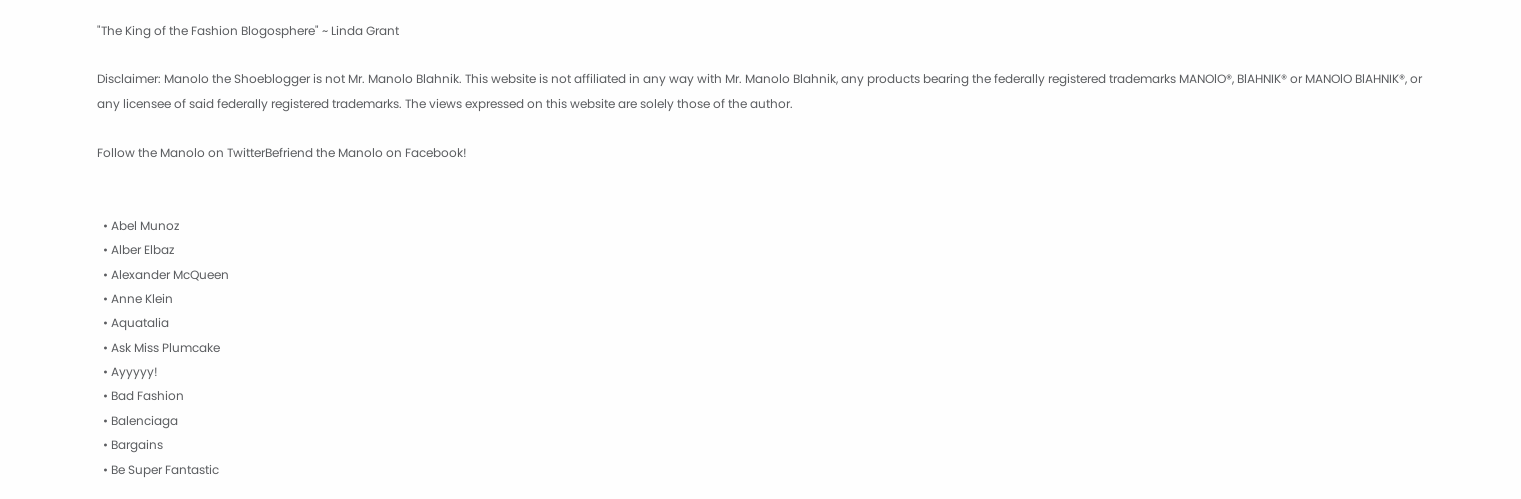"The King of the Fashion Blogosphere" ~ Linda Grant

Disclaimer: Manolo the Shoeblogger is not Mr. Manolo Blahnik. This website is not affiliated in any way with Mr. Manolo Blahnik, any products bearing the federally registered trademarks MANOlO®, BlAHNIK® or MANOlO BlAHNIK®, or any licensee of said federally registered trademarks. The views expressed on this website are solely those of the author.

Follow the Manolo on TwitterBefriend the Manolo on Facebook!


  • Abel Munoz
  • Alber Elbaz
  • Alexander McQueen
  • Anne Klein
  • Aquatalia
  • Ask Miss Plumcake
  • Ayyyyy!
  • Bad Fashion
  • Balenciaga
  • Bargains
  • Be Super Fantastic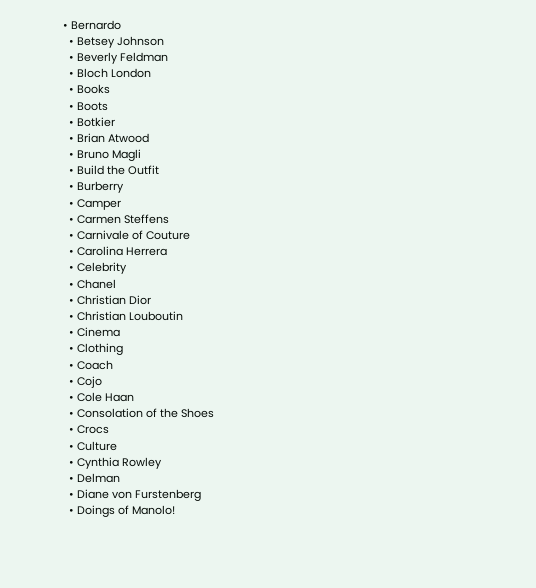• Bernardo
  • Betsey Johnson
  • Beverly Feldman
  • Bloch London
  • Books
  • Boots
  • Botkier
  • Brian Atwood
  • Bruno Magli
  • Build the Outfit
  • Burberry
  • Camper
  • Carmen Steffens
  • Carnivale of Couture
  • Carolina Herrera
  • Celebrity
  • Chanel
  • Christian Dior
  • Christian Louboutin
  • Cinema
  • Clothing
  • Coach
  • Cojo
  • Cole Haan
  • Consolation of the Shoes
  • Crocs
  • Culture
  • Cynthia Rowley
  • Delman
  • Diane von Furstenberg
  • Doings of Manolo!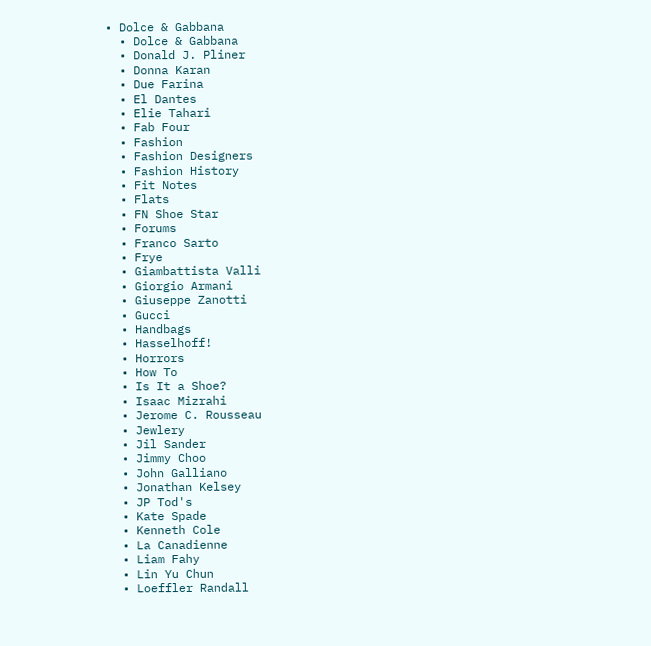• Dolce & Gabbana
  • Dolce & Gabbana
  • Donald J. Pliner
  • Donna Karan
  • Due Farina
  • El Dantes
  • Elie Tahari
  • Fab Four
  • Fashion
  • Fashion Designers
  • Fashion History
  • Fit Notes
  • Flats
  • FN Shoe Star
  • Forums
  • Franco Sarto
  • Frye
  • Giambattista Valli
  • Giorgio Armani
  • Giuseppe Zanotti
  • Gucci
  • Handbags
  • Hasselhoff!
  • Horrors
  • How To
  • Is It a Shoe?
  • Isaac Mizrahi
  • Jerome C. Rousseau
  • Jewlery
  • Jil Sander
  • Jimmy Choo
  • John Galliano
  • Jonathan Kelsey
  • JP Tod's
  • Kate Spade
  • Kenneth Cole
  • La Canadienne
  • Liam Fahy
  • Lin Yu Chun
  • Loeffler Randall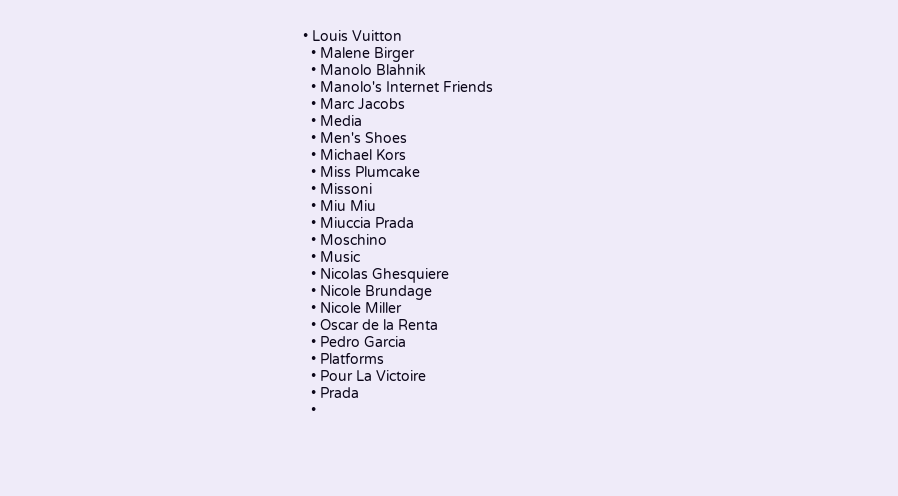• Louis Vuitton
  • Malene Birger
  • Manolo Blahnik
  • Manolo's Internet Friends
  • Marc Jacobs
  • Media
  • Men's Shoes
  • Michael Kors
  • Miss Plumcake
  • Missoni
  • Miu Miu
  • Miuccia Prada
  • Moschino
  • Music
  • Nicolas Ghesquiere
  • Nicole Brundage
  • Nicole Miller
  • Oscar de la Renta
  • Pedro Garcia
  • Platforms
  • Pour La Victoire
  • Prada
  •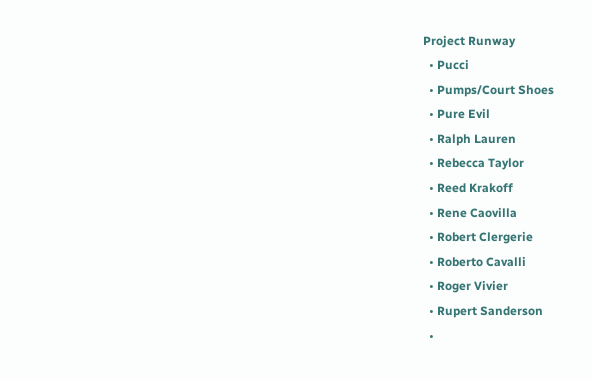Project Runway
  • Pucci
  • Pumps/Court Shoes
  • Pure Evil
  • Ralph Lauren
  • Rebecca Taylor
  • Reed Krakoff
  • Rene Caovilla
  • Robert Clergerie
  • Roberto Cavalli
  • Roger Vivier
  • Rupert Sanderson
  •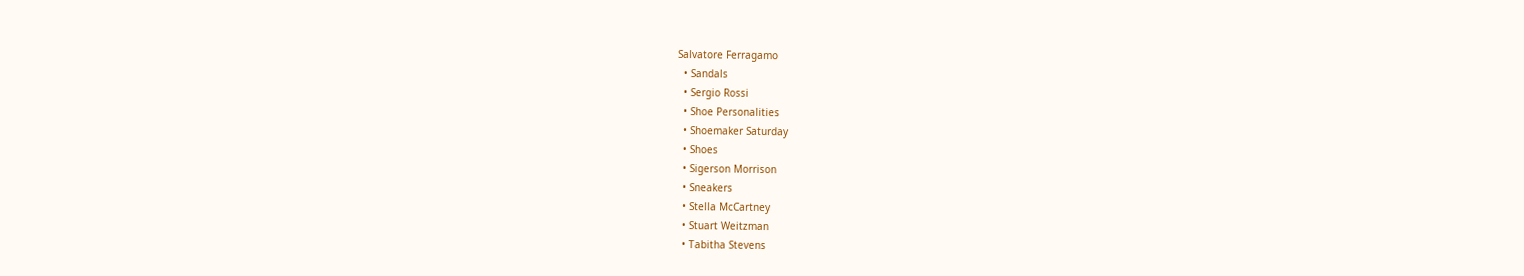Salvatore Ferragamo
  • Sandals
  • Sergio Rossi
  • Shoe Personalities
  • Shoemaker Saturday
  • Shoes
  • Sigerson Morrison
  • Sneakers
  • Stella McCartney
  • Stuart Weitzman
  • Tabitha Stevens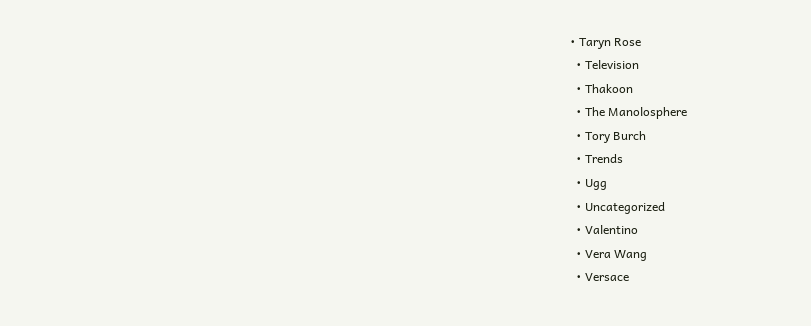• Taryn Rose
  • Television
  • Thakoon
  • The Manolosphere
  • Tory Burch
  • Trends
  • Ugg
  • Uncategorized
  • Valentino
  • Vera Wang
  • Versace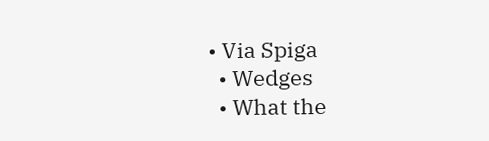• Via Spiga
  • Wedges
  • What the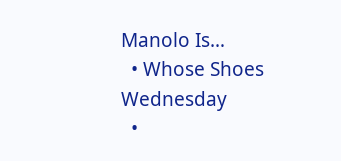Manolo Is…
  • Whose Shoes Wednesday
  •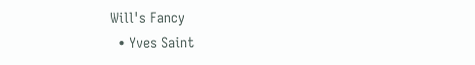Will's Fancy
  • Yves Saint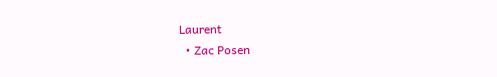Laurent
  • Zac Posen